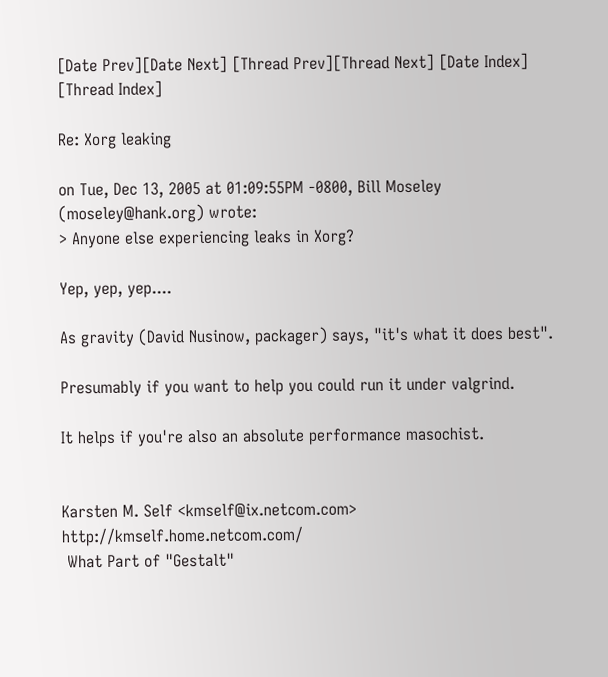[Date Prev][Date Next] [Thread Prev][Thread Next] [Date Index] [Thread Index]

Re: Xorg leaking

on Tue, Dec 13, 2005 at 01:09:55PM -0800, Bill Moseley (moseley@hank.org) wrote:
> Anyone else experiencing leaks in Xorg?

Yep, yep, yep....

As gravity (David Nusinow, packager) says, "it's what it does best".

Presumably if you want to help you could run it under valgrind.

It helps if you're also an absolute performance masochist.


Karsten M. Self <kmself@ix.netcom.com>        http://kmself.home.netcom.com/
 What Part of "Gestalt"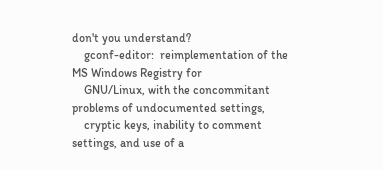don't you understand?
    gconf-editor:  reimplementation of the MS Windows Registry for
    GNU/Linux, with the concommitant problems of undocumented settings,
    cryptic keys, inability to comment settings, and use of a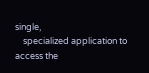single,
    specialized application to access the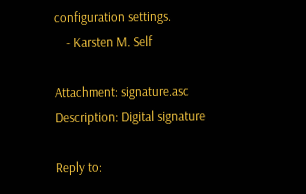configuration settings.
    - Karsten M. Self

Attachment: signature.asc
Description: Digital signature

Reply to: